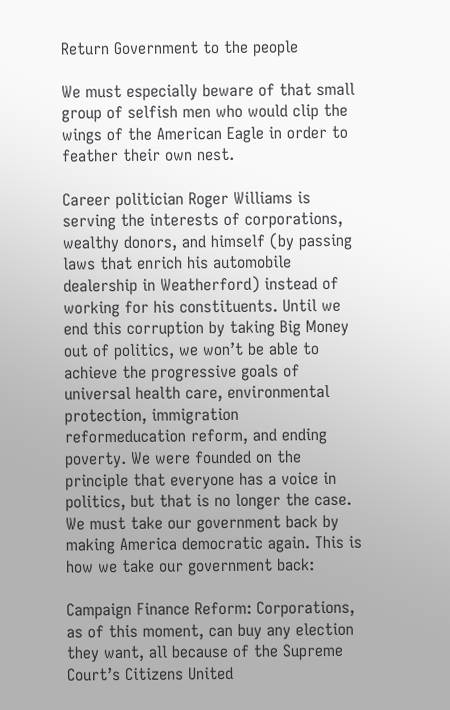Return Government to the people

We must especially beware of that small group of selfish men who would clip the wings of the American Eagle in order to feather their own nest.

Career politician Roger Williams is serving the interests of corporations, wealthy donors, and himself (by passing laws that enrich his automobile dealership in Weatherford) instead of working for his constituents. Until we end this corruption by taking Big Money out of politics, we won’t be able to achieve the progressive goals of universal health care, environmental protection, immigration reformeducation reform, and ending poverty. We were founded on the principle that everyone has a voice in politics, but that is no longer the case. We must take our government back by making America democratic again. This is how we take our government back:

Campaign Finance Reform: Corporations, as of this moment, can buy any election they want, all because of the Supreme Court’s Citizens United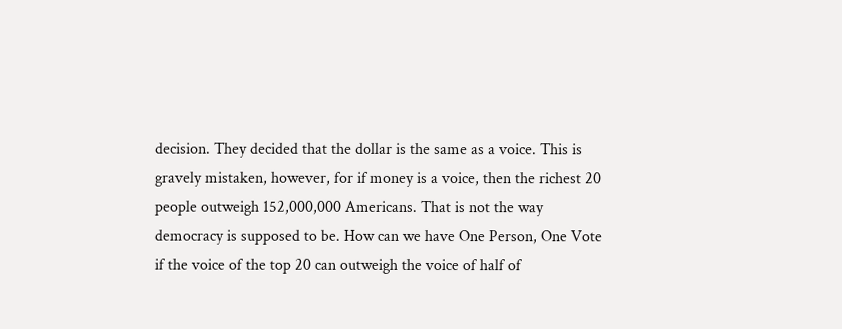decision. They decided that the dollar is the same as a voice. This is gravely mistaken, however, for if money is a voice, then the richest 20 people outweigh 152,000,000 Americans. That is not the way democracy is supposed to be. How can we have One Person, One Vote if the voice of the top 20 can outweigh the voice of half of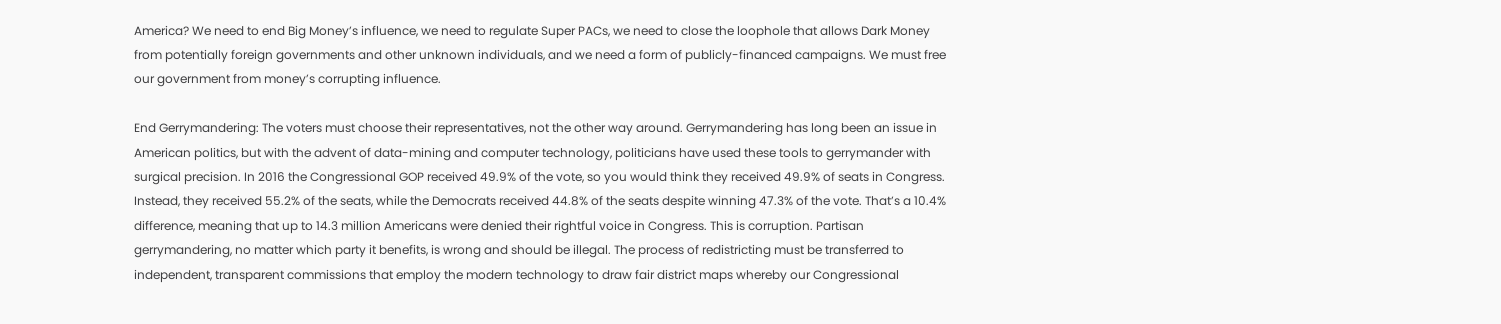America? We need to end Big Money’s influence, we need to regulate Super PACs, we need to close the loophole that allows Dark Money from potentially foreign governments and other unknown individuals, and we need a form of publicly-financed campaigns. We must free our government from money’s corrupting influence.

End Gerrymandering: The voters must choose their representatives, not the other way around. Gerrymandering has long been an issue in American politics, but with the advent of data-mining and computer technology, politicians have used these tools to gerrymander with surgical precision. In 2016 the Congressional GOP received 49.9% of the vote, so you would think they received 49.9% of seats in Congress. Instead, they received 55.2% of the seats, while the Democrats received 44.8% of the seats despite winning 47.3% of the vote. That’s a 10.4% difference, meaning that up to 14.3 million Americans were denied their rightful voice in Congress. This is corruption. Partisan gerrymandering, no matter which party it benefits, is wrong and should be illegal. The process of redistricting must be transferred to independent, transparent commissions that employ the modern technology to draw fair district maps whereby our Congressional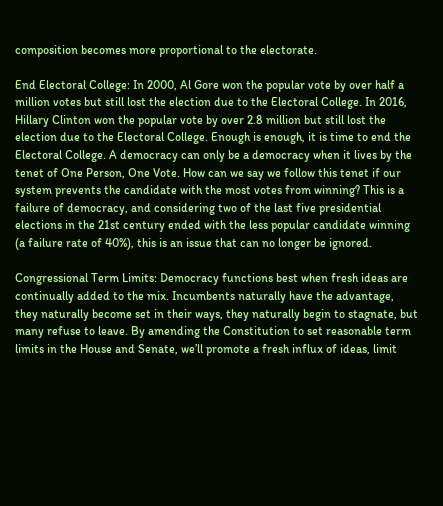composition becomes more proportional to the electorate.

End Electoral College: In 2000, Al Gore won the popular vote by over half a million votes but still lost the election due to the Electoral College. In 2016, Hillary Clinton won the popular vote by over 2.8 million but still lost the election due to the Electoral College. Enough is enough, it is time to end the Electoral College. A democracy can only be a democracy when it lives by the tenet of One Person, One Vote. How can we say we follow this tenet if our system prevents the candidate with the most votes from winning? This is a failure of democracy, and considering two of the last five presidential elections in the 21st century ended with the less popular candidate winning (a failure rate of 40%), this is an issue that can no longer be ignored.

Congressional Term Limits: Democracy functions best when fresh ideas are continually added to the mix. Incumbents naturally have the advantage, they naturally become set in their ways, they naturally begin to stagnate, but many refuse to leave. By amending the Constitution to set reasonable term limits in the House and Senate, we’ll promote a fresh influx of ideas, limit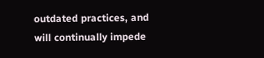outdated practices, and will continually impede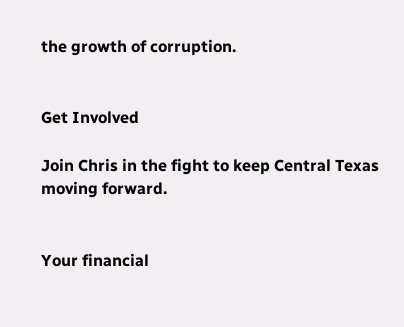the growth of corruption.


Get Involved

Join Chris in the fight to keep Central Texas moving forward.


Your financial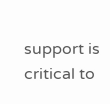support is critical to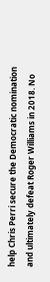help Chris Perri secure the Democratic nomination and ultimately defeat Roger Williams in 2018. No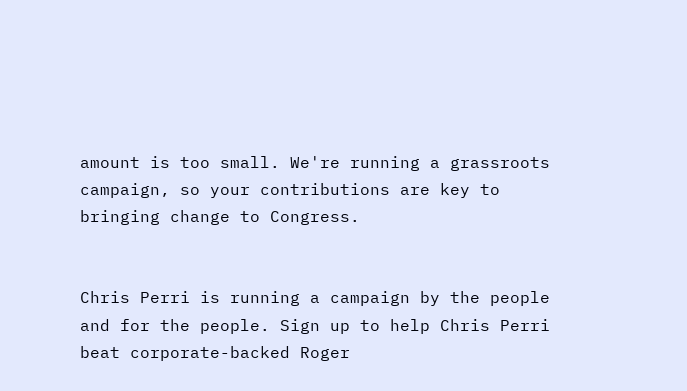amount is too small. We're running a grassroots campaign, so your contributions are key to bringing change to Congress.


Chris Perri is running a campaign by the people and for the people. Sign up to help Chris Perri beat corporate-backed Roger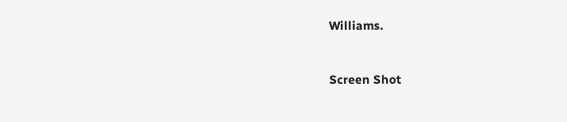Williams.


Screen Shot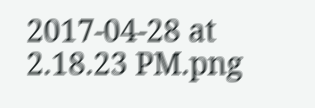2017-04-28 at 2.18.23 PM.png